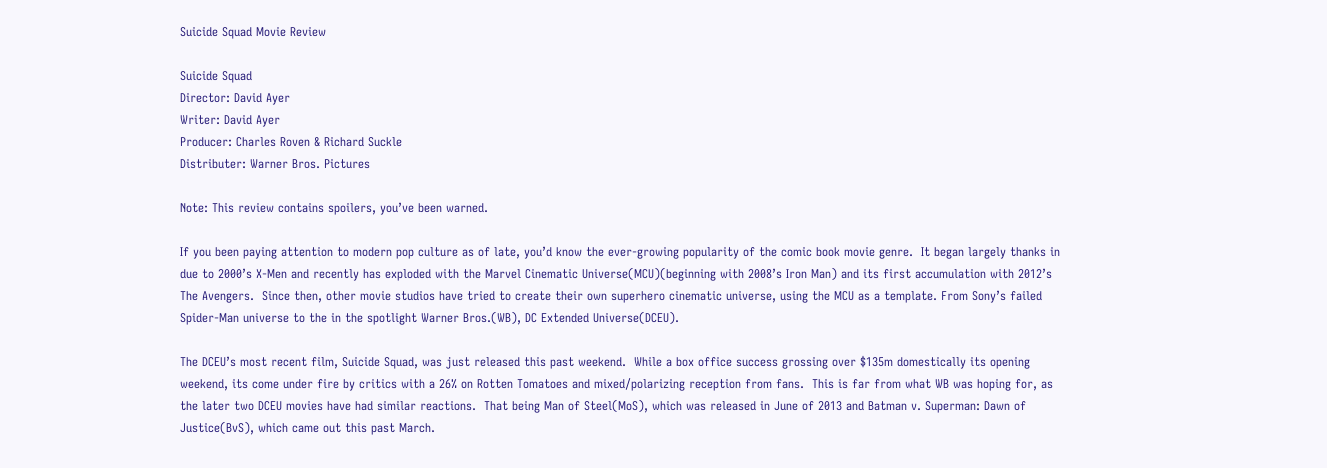Suicide Squad Movie Review

Suicide Squad
Director: David Ayer
Writer: David Ayer
Producer: Charles Roven & Richard Suckle
Distributer: Warner Bros. Pictures

Note: This review contains spoilers, you’ve been warned.

If you been paying attention to modern pop culture as of late, you’d know the ever-growing popularity of the comic book movie genre.  It began largely thanks in due to 2000’s X-Men and recently has exploded with the Marvel Cinematic Universe(MCU)(beginning with 2008’s Iron Man) and its first accumulation with 2012’s The Avengers.  Since then, other movie studios have tried to create their own superhero cinematic universe, using the MCU as a template. From Sony’s failed Spider-Man universe to the in the spotlight Warner Bros.(WB), DC Extended Universe(DCEU).

The DCEU’s most recent film, Suicide Squad, was just released this past weekend.  While a box office success grossing over $135m domestically its opening weekend, its come under fire by critics with a 26% on Rotten Tomatoes and mixed/polarizing reception from fans.  This is far from what WB was hoping for, as the later two DCEU movies have had similar reactions.  That being Man of Steel(MoS), which was released in June of 2013 and Batman v. Superman: Dawn of Justice(BvS), which came out this past March.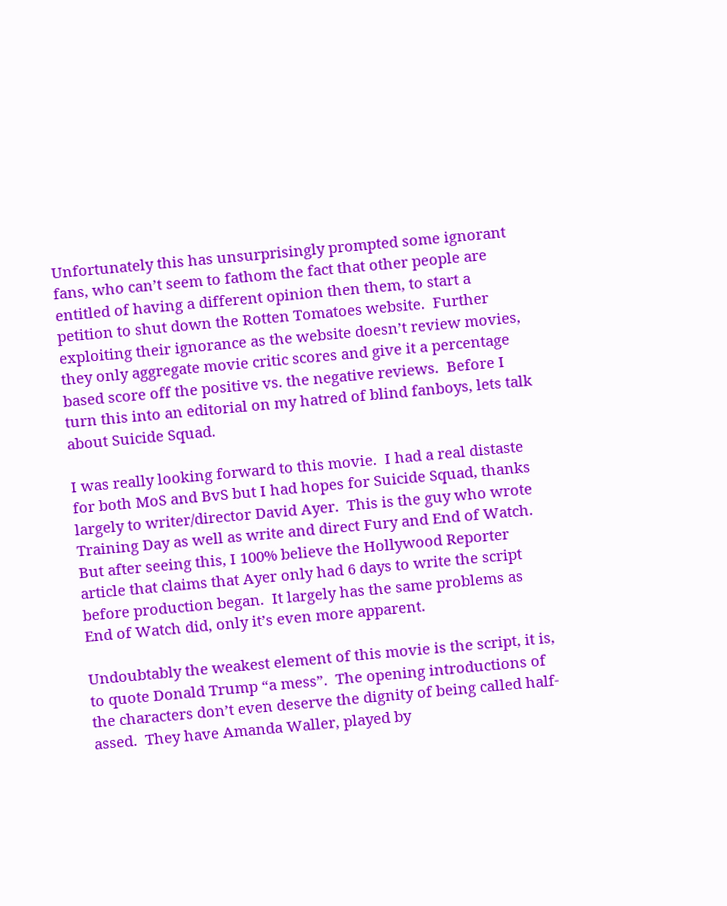Unfortunately this has unsurprisingly prompted some ignorant fans, who can’t seem to fathom the fact that other people are entitled of having a different opinion then them, to start a petition to shut down the Rotten Tomatoes website.  Further exploiting their ignorance as the website doesn’t review movies, they only aggregate movie critic scores and give it a percentage based score off the positive vs. the negative reviews.  Before I turn this into an editorial on my hatred of blind fanboys, lets talk about Suicide Squad.

I was really looking forward to this movie.  I had a real distaste for both MoS and BvS but I had hopes for Suicide Squad, thanks largely to writer/director David Ayer.  This is the guy who wrote Training Day as well as write and direct Fury and End of Watch.  But after seeing this, I 100% believe the Hollywood Reporter article that claims that Ayer only had 6 days to write the script before production began.  It largely has the same problems as End of Watch did, only it’s even more apparent.

Undoubtably the weakest element of this movie is the script, it is, to quote Donald Trump “a mess”.  The opening introductions of the characters don’t even deserve the dignity of being called half-assed.  They have Amanda Waller, played by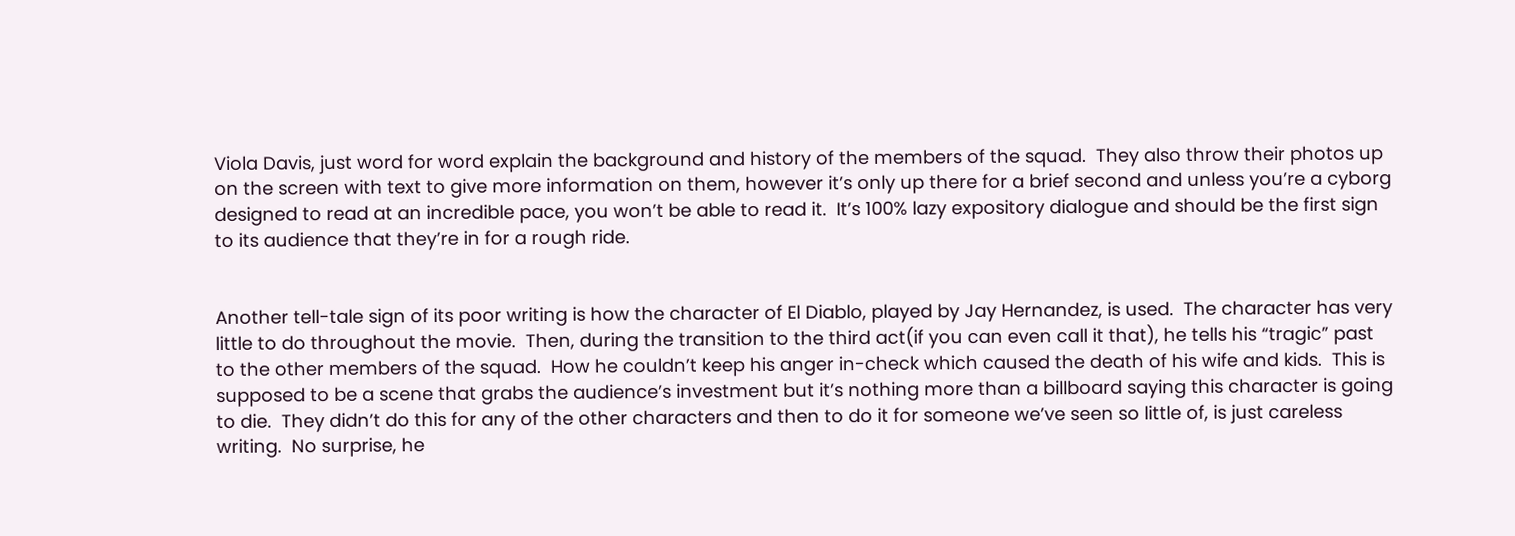Viola Davis, just word for word explain the background and history of the members of the squad.  They also throw their photos up on the screen with text to give more information on them, however it’s only up there for a brief second and unless you’re a cyborg designed to read at an incredible pace, you won’t be able to read it.  It’s 100% lazy expository dialogue and should be the first sign to its audience that they’re in for a rough ride.


Another tell-tale sign of its poor writing is how the character of El Diablo, played by Jay Hernandez, is used.  The character has very little to do throughout the movie.  Then, during the transition to the third act(if you can even call it that), he tells his “tragic” past to the other members of the squad.  How he couldn’t keep his anger in-check which caused the death of his wife and kids.  This is supposed to be a scene that grabs the audience’s investment but it’s nothing more than a billboard saying this character is going to die.  They didn’t do this for any of the other characters and then to do it for someone we’ve seen so little of, is just careless writing.  No surprise, he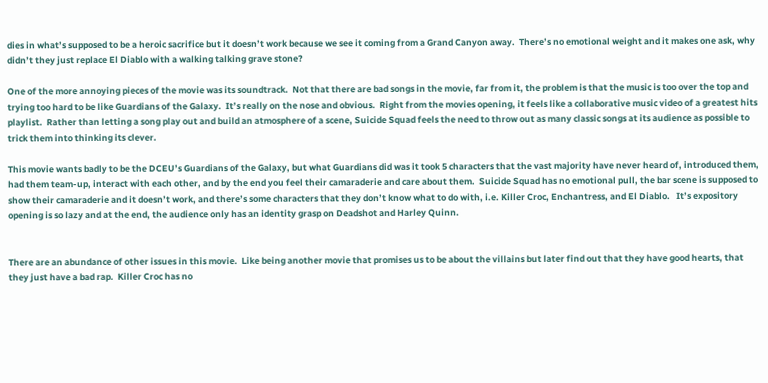dies in what’s supposed to be a heroic sacrifice but it doesn’t work because we see it coming from a Grand Canyon away.  There’s no emotional weight and it makes one ask, why didn’t they just replace El Diablo with a walking talking grave stone?

One of the more annoying pieces of the movie was its soundtrack.  Not that there are bad songs in the movie, far from it, the problem is that the music is too over the top and trying too hard to be like Guardians of the Galaxy.  It’s really on the nose and obvious.  Right from the movies opening, it feels like a collaborative music video of a greatest hits playlist.  Rather than letting a song play out and build an atmosphere of a scene, Suicide Squad feels the need to throw out as many classic songs at its audience as possible to trick them into thinking its clever.

This movie wants badly to be the DCEU’s Guardians of the Galaxy, but what Guardians did was it took 5 characters that the vast majority have never heard of, introduced them, had them team-up, interact with each other, and by the end you feel their camaraderie and care about them.  Suicide Squad has no emotional pull, the bar scene is supposed to show their camaraderie and it doesn’t work, and there’s some characters that they don’t know what to do with, i.e. Killer Croc, Enchantress, and El Diablo.   It’s expository opening is so lazy and at the end, the audience only has an identity grasp on Deadshot and Harley Quinn.


There are an abundance of other issues in this movie.  Like being another movie that promises us to be about the villains but later find out that they have good hearts, that they just have a bad rap.  Killer Croc has no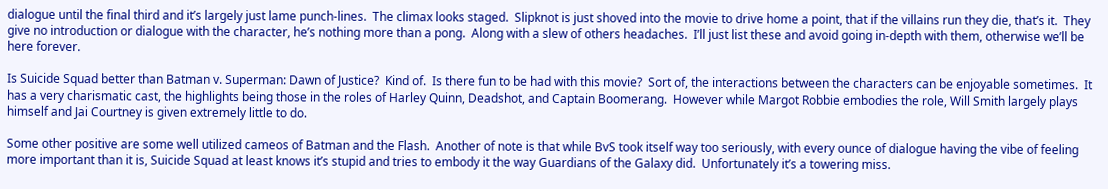dialogue until the final third and it’s largely just lame punch-lines.  The climax looks staged.  Slipknot is just shoved into the movie to drive home a point, that if the villains run they die, that’s it.  They give no introduction or dialogue with the character, he’s nothing more than a pong.  Along with a slew of others headaches.  I’ll just list these and avoid going in-depth with them, otherwise we’ll be here forever.

Is Suicide Squad better than Batman v. Superman: Dawn of Justice?  Kind of.  Is there fun to be had with this movie?  Sort of, the interactions between the characters can be enjoyable sometimes.  It has a very charismatic cast, the highlights being those in the roles of Harley Quinn, Deadshot, and Captain Boomerang.  However while Margot Robbie embodies the role, Will Smith largely plays himself and Jai Courtney is given extremely little to do.

Some other positive are some well utilized cameos of Batman and the Flash.  Another of note is that while BvS took itself way too seriously, with every ounce of dialogue having the vibe of feeling more important than it is, Suicide Squad at least knows it’s stupid and tries to embody it the way Guardians of the Galaxy did.  Unfortunately it’s a towering miss.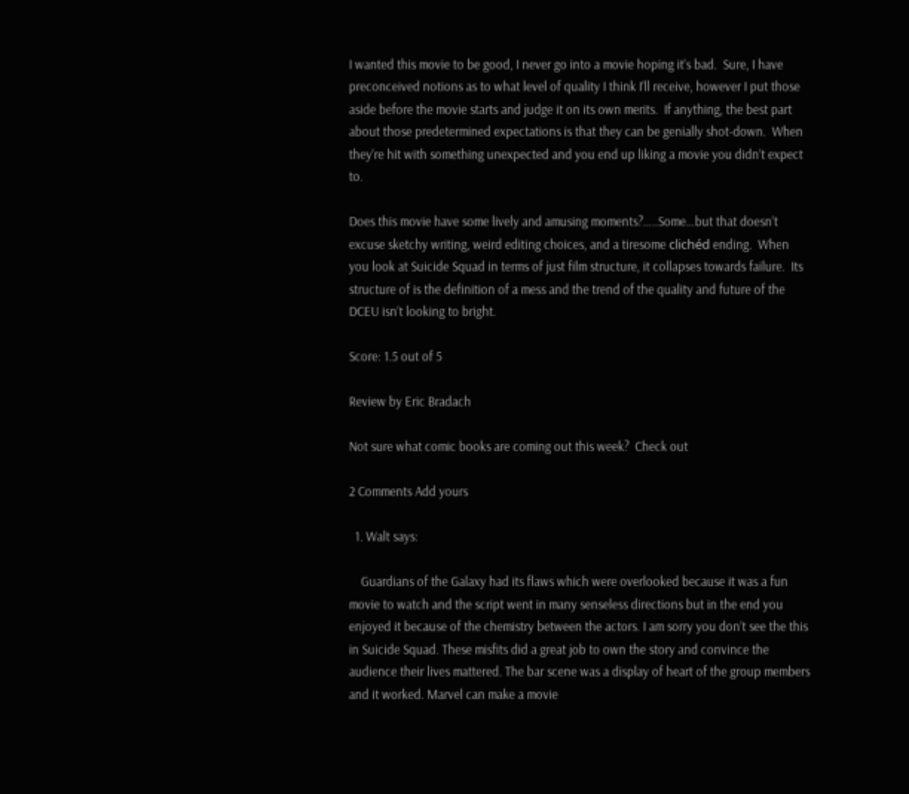I wanted this movie to be good, I never go into a movie hoping it’s bad.  Sure, I have preconceived notions as to what level of quality I think I’ll receive, however I put those aside before the movie starts and judge it on its own merits.  If anything, the best part about those predetermined expectations is that they can be genially shot-down.  When they’re hit with something unexpected and you end up liking a movie you didn’t expect to.

Does this movie have some lively and amusing moments?…..Some…but that doesn’t excuse sketchy writing, weird editing choices, and a tiresome clichéd ending.  When you look at Suicide Squad in terms of just film structure, it collapses towards failure.  Its structure of is the definition of a mess and the trend of the quality and future of the DCEU isn’t looking to bright.

Score: 1.5 out of 5

Review by Eric Bradach

Not sure what comic books are coming out this week?  Check out

2 Comments Add yours

  1. Walt says:

    Guardians of the Galaxy had its flaws which were overlooked because it was a fun movie to watch and the script went in many senseless directions but in the end you enjoyed it because of the chemistry between the actors. I am sorry you don’t see the this in Suicide Squad. These misfits did a great job to own the story and convince the audience their lives mattered. The bar scene was a display of heart of the group members and it worked. Marvel can make a movie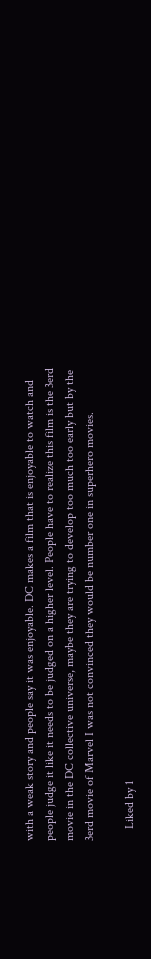with a weak story and people say it was enjoyable. DC makes a film that is enjoyable to watch and people judge it like it needs to be judged on a higher level. People have to realize this film is the 3erd movie in the DC collective universe, maybe they are trying to develop too much too early but by the 3erd movie of Marvel I was not convinced they would be number one in superhero movies.

    Liked by 1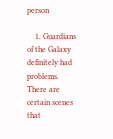person

    1. Guardians of the Galaxy definitely had problems. There are certain scenes that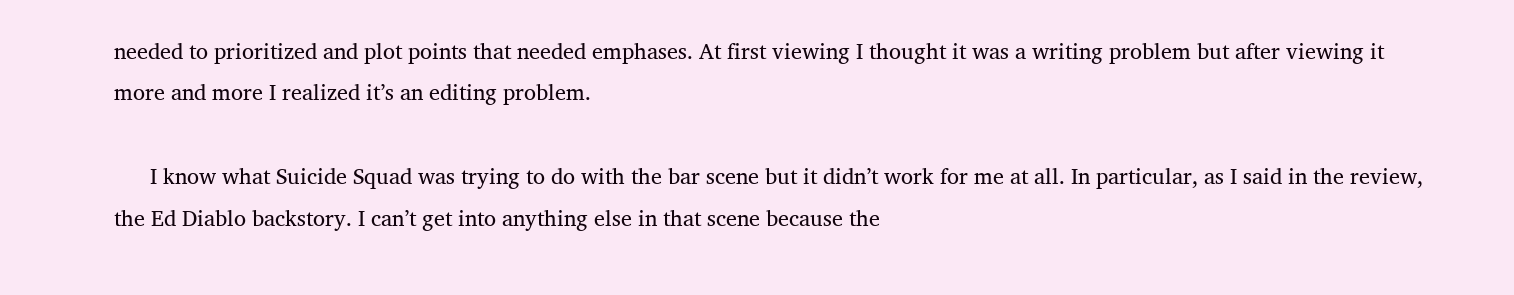needed to prioritized and plot points that needed emphases. At first viewing I thought it was a writing problem but after viewing it more and more I realized it’s an editing problem.

      I know what Suicide Squad was trying to do with the bar scene but it didn’t work for me at all. In particular, as I said in the review, the Ed Diablo backstory. I can’t get into anything else in that scene because the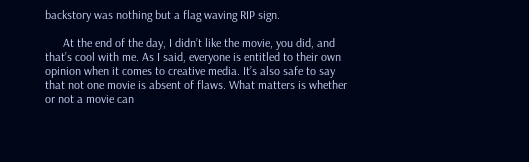backstory was nothing but a flag waving RIP sign.

      At the end of the day, I didn’t like the movie, you did, and that’s cool with me. As I said, everyone is entitled to their own opinion when it comes to creative media. It’s also safe to say that not one movie is absent of flaws. What matters is whether or not a movie can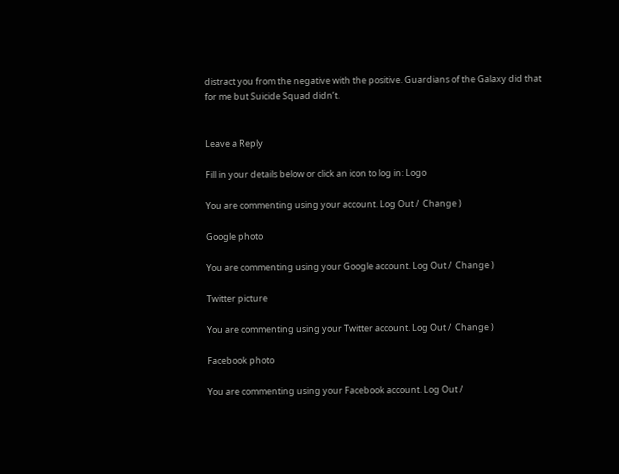distract you from the negative with the positive. Guardians of the Galaxy did that for me but Suicide Squad didn’t.


Leave a Reply

Fill in your details below or click an icon to log in: Logo

You are commenting using your account. Log Out /  Change )

Google photo

You are commenting using your Google account. Log Out /  Change )

Twitter picture

You are commenting using your Twitter account. Log Out /  Change )

Facebook photo

You are commenting using your Facebook account. Log Out /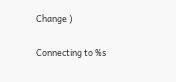Change )

Connecting to %s